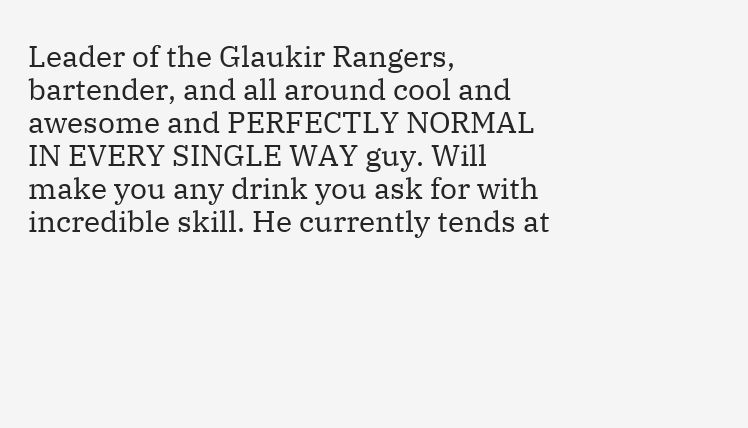Leader of the Glaukir Rangers, bartender, and all around cool and awesome and PERFECTLY NORMAL IN EVERY SINGLE WAY guy. Will make you any drink you ask for with incredible skill. He currently tends at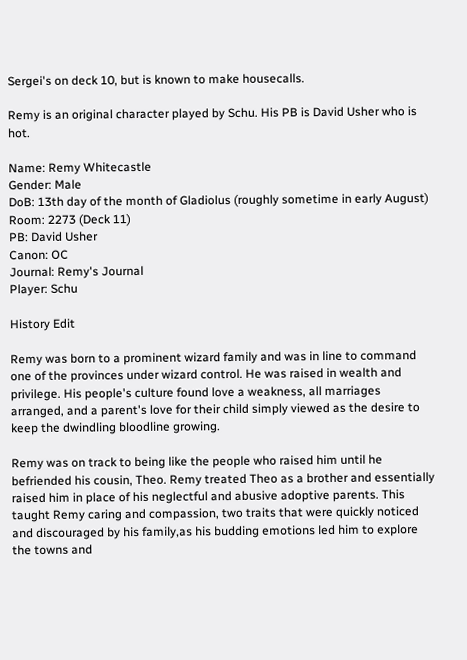Sergei's on deck 10, but is known to make housecalls.

Remy is an original character played by Schu. His PB is David Usher who is hot.

Name: Remy Whitecastle
Gender: Male
DoB: 13th day of the month of Gladiolus (roughly sometime in early August)
Room: 2273 (Deck 11)
PB: David Usher
Canon: OC
Journal: Remy's Journal
Player: Schu

History Edit

Remy was born to a prominent wizard family and was in line to command one of the provinces under wizard control. He was raised in wealth and privilege. His people's culture found love a weakness, all marriages arranged, and a parent's love for their child simply viewed as the desire to keep the dwindling bloodline growing.

Remy was on track to being like the people who raised him until he befriended his cousin, Theo. Remy treated Theo as a brother and essentially raised him in place of his neglectful and abusive adoptive parents. This taught Remy caring and compassion, two traits that were quickly noticed and discouraged by his family,as his budding emotions led him to explore the towns and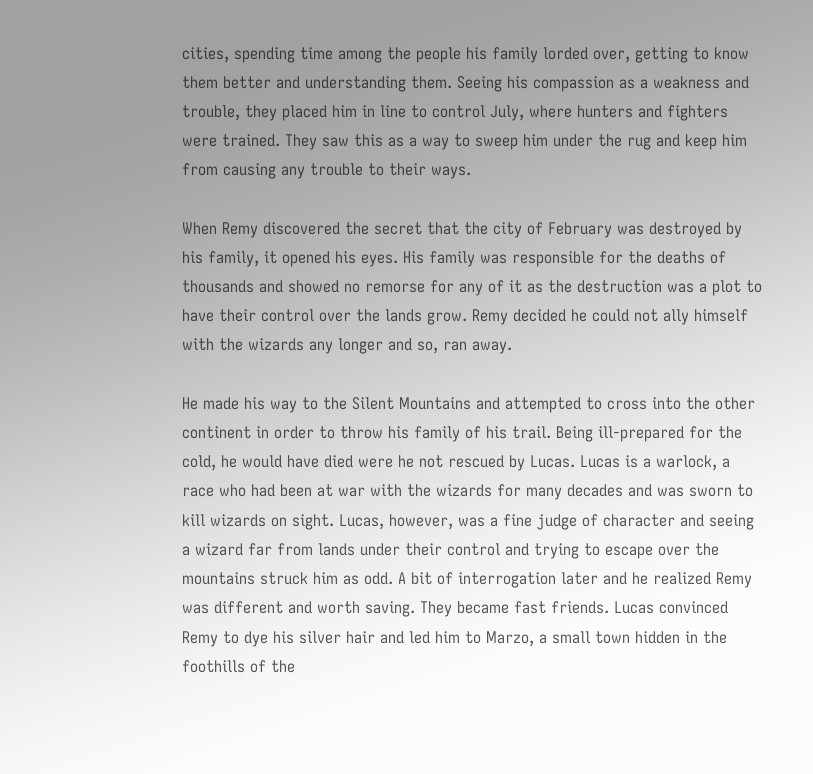cities, spending time among the people his family lorded over, getting to know them better and understanding them. Seeing his compassion as a weakness and trouble, they placed him in line to control July, where hunters and fighters were trained. They saw this as a way to sweep him under the rug and keep him from causing any trouble to their ways.

When Remy discovered the secret that the city of February was destroyed by his family, it opened his eyes. His family was responsible for the deaths of thousands and showed no remorse for any of it as the destruction was a plot to have their control over the lands grow. Remy decided he could not ally himself with the wizards any longer and so, ran away.

He made his way to the Silent Mountains and attempted to cross into the other continent in order to throw his family of his trail. Being ill-prepared for the cold, he would have died were he not rescued by Lucas. Lucas is a warlock, a race who had been at war with the wizards for many decades and was sworn to kill wizards on sight. Lucas, however, was a fine judge of character and seeing a wizard far from lands under their control and trying to escape over the mountains struck him as odd. A bit of interrogation later and he realized Remy was different and worth saving. They became fast friends. Lucas convinced Remy to dye his silver hair and led him to Marzo, a small town hidden in the foothills of the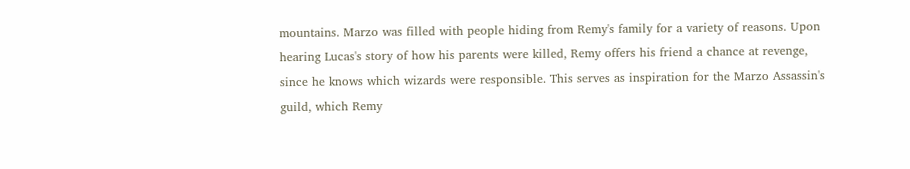mountains. Marzo was filled with people hiding from Remy's family for a variety of reasons. Upon hearing Lucas's story of how his parents were killed, Remy offers his friend a chance at revenge, since he knows which wizards were responsible. This serves as inspiration for the Marzo Assassin's guild, which Remy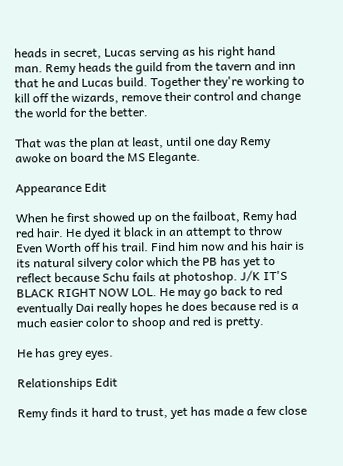heads in secret, Lucas serving as his right hand man. Remy heads the guild from the tavern and inn that he and Lucas build. Together they're working to kill off the wizards, remove their control and change the world for the better.

That was the plan at least, until one day Remy awoke on board the MS Elegante.

Appearance Edit

When he first showed up on the failboat, Remy had red hair. He dyed it black in an attempt to throw Even Worth off his trail. Find him now and his hair is its natural silvery color which the PB has yet to reflect because Schu fails at photoshop. J/K IT'S BLACK RIGHT NOW LOL. He may go back to red eventually Dai really hopes he does because red is a much easier color to shoop and red is pretty.

He has grey eyes.

Relationships Edit

Remy finds it hard to trust, yet has made a few close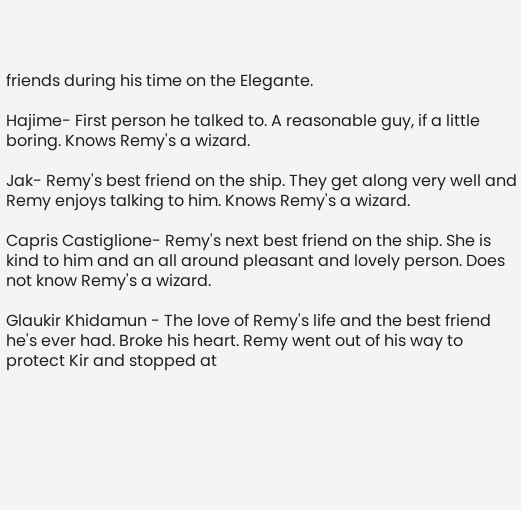friends during his time on the Elegante.

Hajime- First person he talked to. A reasonable guy, if a little boring. Knows Remy's a wizard.

Jak- Remy's best friend on the ship. They get along very well and Remy enjoys talking to him. Knows Remy's a wizard.

Capris Castiglione- Remy's next best friend on the ship. She is kind to him and an all around pleasant and lovely person. Does not know Remy's a wizard.

Glaukir Khidamun - The love of Remy's life and the best friend he's ever had. Broke his heart. Remy went out of his way to protect Kir and stopped at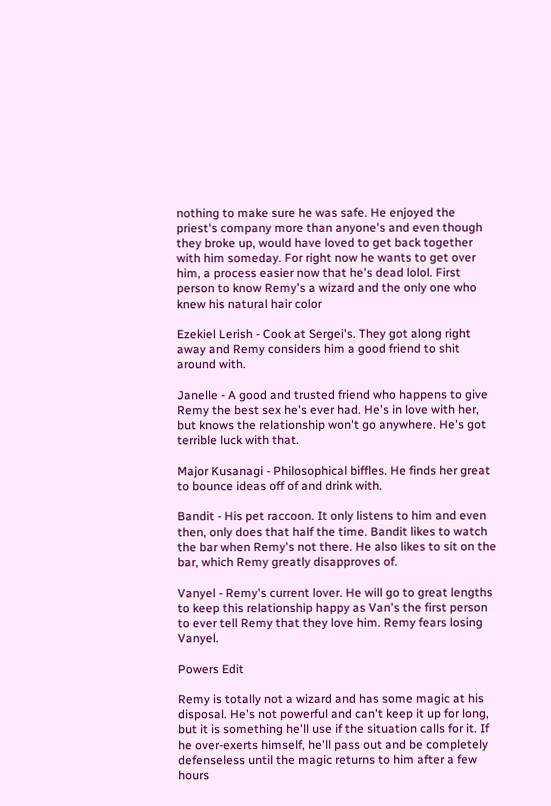nothing to make sure he was safe. He enjoyed the priest's company more than anyone's and even though they broke up, would have loved to get back together with him someday. For right now he wants to get over him, a process easier now that he's dead lolol. First person to know Remy's a wizard and the only one who knew his natural hair color

Ezekiel Lerish - Cook at Sergei's. They got along right away and Remy considers him a good friend to shit around with.

Janelle - A good and trusted friend who happens to give Remy the best sex he's ever had. He's in love with her, but knows the relationship won't go anywhere. He's got terrible luck with that.

Major Kusanagi - Philosophical biffles. He finds her great to bounce ideas off of and drink with.

Bandit - His pet raccoon. It only listens to him and even then, only does that half the time. Bandit likes to watch the bar when Remy's not there. He also likes to sit on the bar, which Remy greatly disapproves of.

Vanyel - Remy's current lover. He will go to great lengths to keep this relationship happy as Van's the first person to ever tell Remy that they love him. Remy fears losing Vanyel.

Powers Edit

Remy is totally not a wizard and has some magic at his disposal. He's not powerful and can't keep it up for long, but it is something he'll use if the situation calls for it. If he over-exerts himself, he'll pass out and be completely defenseless until the magic returns to him after a few hours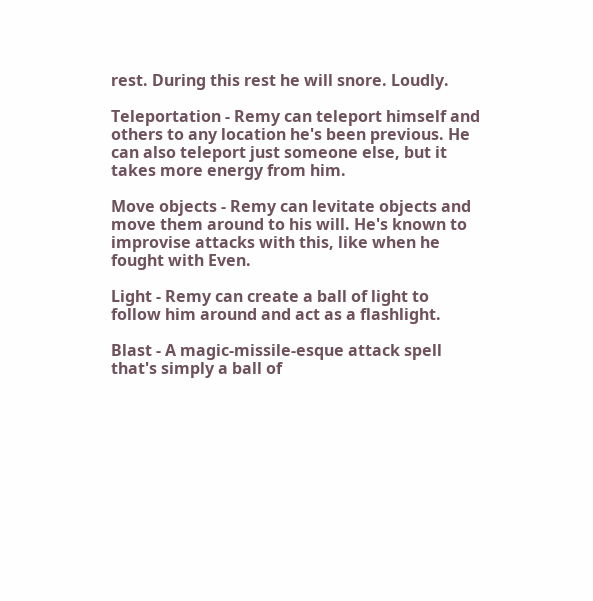rest. During this rest he will snore. Loudly.

Teleportation - Remy can teleport himself and others to any location he's been previous. He can also teleport just someone else, but it takes more energy from him.

Move objects - Remy can levitate objects and move them around to his will. He's known to improvise attacks with this, like when he fought with Even.

Light - Remy can create a ball of light to follow him around and act as a flashlight.

Blast - A magic-missile-esque attack spell that's simply a ball of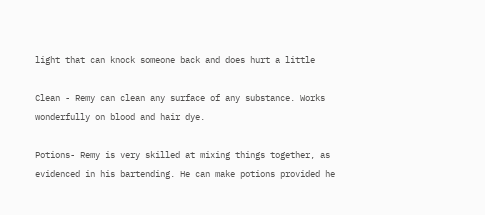light that can knock someone back and does hurt a little

Clean - Remy can clean any surface of any substance. Works wonderfully on blood and hair dye.

Potions- Remy is very skilled at mixing things together, as evidenced in his bartending. He can make potions provided he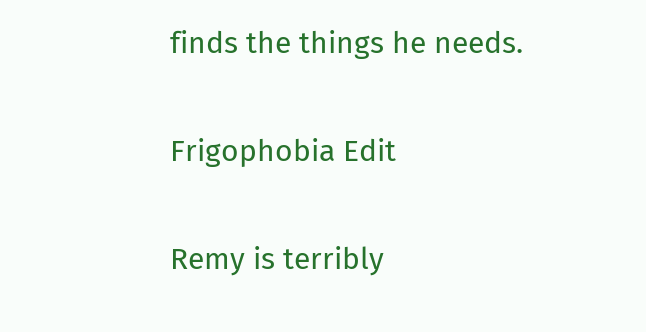finds the things he needs.

Frigophobia Edit

Remy is terribly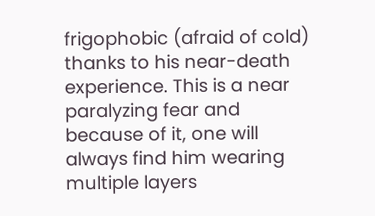frigophobic (afraid of cold) thanks to his near-death experience. This is a near paralyzing fear and because of it, one will always find him wearing multiple layers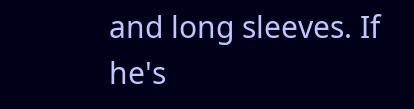and long sleeves. If he's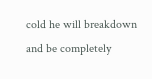cold he will breakdown and be completely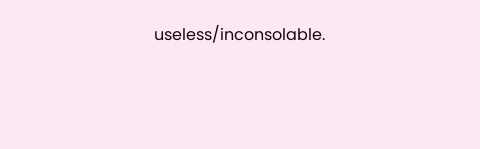useless/inconsolable.